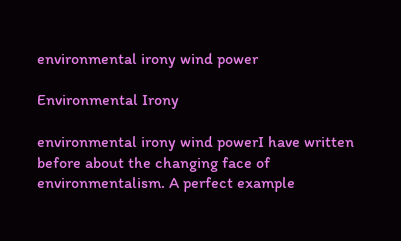environmental irony wind power

Environmental Irony

environmental irony wind powerI have written before about the changing face of environmentalism. A perfect example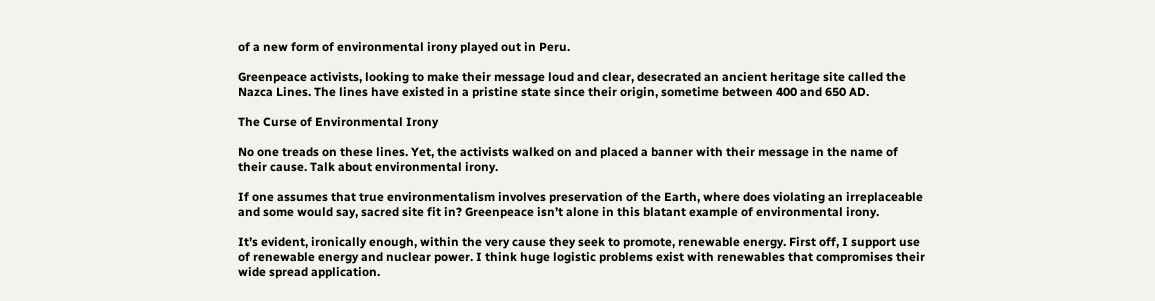of a new form of environmental irony played out in Peru.

Greenpeace activists, looking to make their message loud and clear, desecrated an ancient heritage site called the Nazca Lines. The lines have existed in a pristine state since their origin, sometime between 400 and 650 AD.

The Curse of Environmental Irony

No one treads on these lines. Yet, the activists walked on and placed a banner with their message in the name of their cause. Talk about environmental irony.

If one assumes that true environmentalism involves preservation of the Earth, where does violating an irreplaceable and some would say, sacred site fit in? Greenpeace isn’t alone in this blatant example of environmental irony.

It’s evident, ironically enough, within the very cause they seek to promote, renewable energy. First off, I support use of renewable energy and nuclear power. I think huge logistic problems exist with renewables that compromises their wide spread application.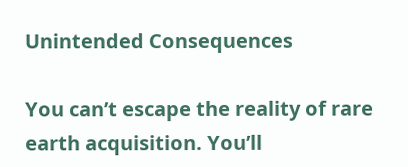Unintended Consequences

You can’t escape the reality of rare earth acquisition. You’ll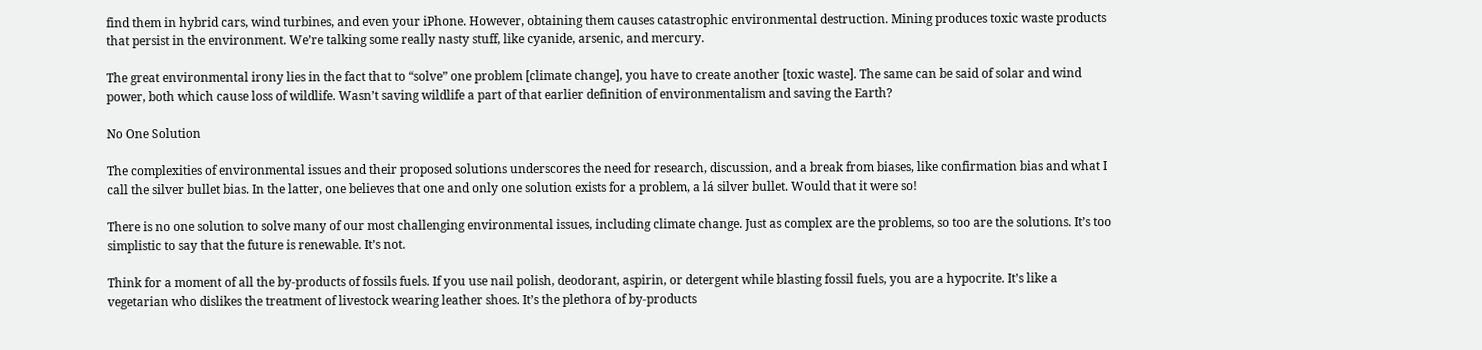find them in hybrid cars, wind turbines, and even your iPhone. However, obtaining them causes catastrophic environmental destruction. Mining produces toxic waste products that persist in the environment. We’re talking some really nasty stuff, like cyanide, arsenic, and mercury.

The great environmental irony lies in the fact that to “solve” one problem [climate change], you have to create another [toxic waste]. The same can be said of solar and wind power, both which cause loss of wildlife. Wasn’t saving wildlife a part of that earlier definition of environmentalism and saving the Earth?

No One Solution

The complexities of environmental issues and their proposed solutions underscores the need for research, discussion, and a break from biases, like confirmation bias and what I call the silver bullet bias. In the latter, one believes that one and only one solution exists for a problem, a lá silver bullet. Would that it were so!

There is no one solution to solve many of our most challenging environmental issues, including climate change. Just as complex are the problems, so too are the solutions. It’s too simplistic to say that the future is renewable. It’s not.

Think for a moment of all the by-products of fossils fuels. If you use nail polish, deodorant, aspirin, or detergent while blasting fossil fuels, you are a hypocrite. It’s like a vegetarian who dislikes the treatment of livestock wearing leather shoes. It’s the plethora of by-products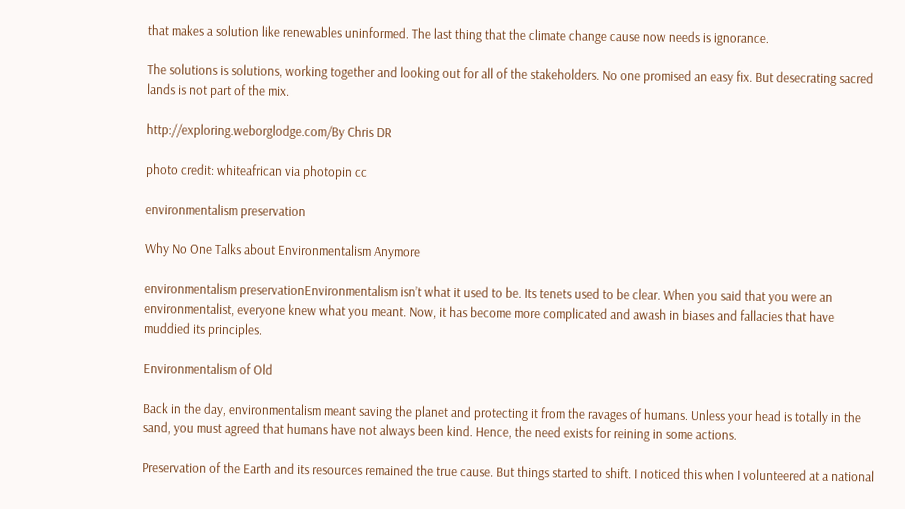that makes a solution like renewables uninformed. The last thing that the climate change cause now needs is ignorance.

The solutions is solutions, working together and looking out for all of the stakeholders. No one promised an easy fix. But desecrating sacred lands is not part of the mix.

http://exploring.weborglodge.com/By Chris DR

photo credit: whiteafrican via photopin cc

environmentalism preservation

Why No One Talks about Environmentalism Anymore

environmentalism preservationEnvironmentalism isn’t what it used to be. Its tenets used to be clear. When you said that you were an environmentalist, everyone knew what you meant. Now, it has become more complicated and awash in biases and fallacies that have muddied its principles.

Environmentalism of Old

Back in the day, environmentalism meant saving the planet and protecting it from the ravages of humans. Unless your head is totally in the sand, you must agreed that humans have not always been kind. Hence, the need exists for reining in some actions.

Preservation of the Earth and its resources remained the true cause. But things started to shift. I noticed this when I volunteered at a national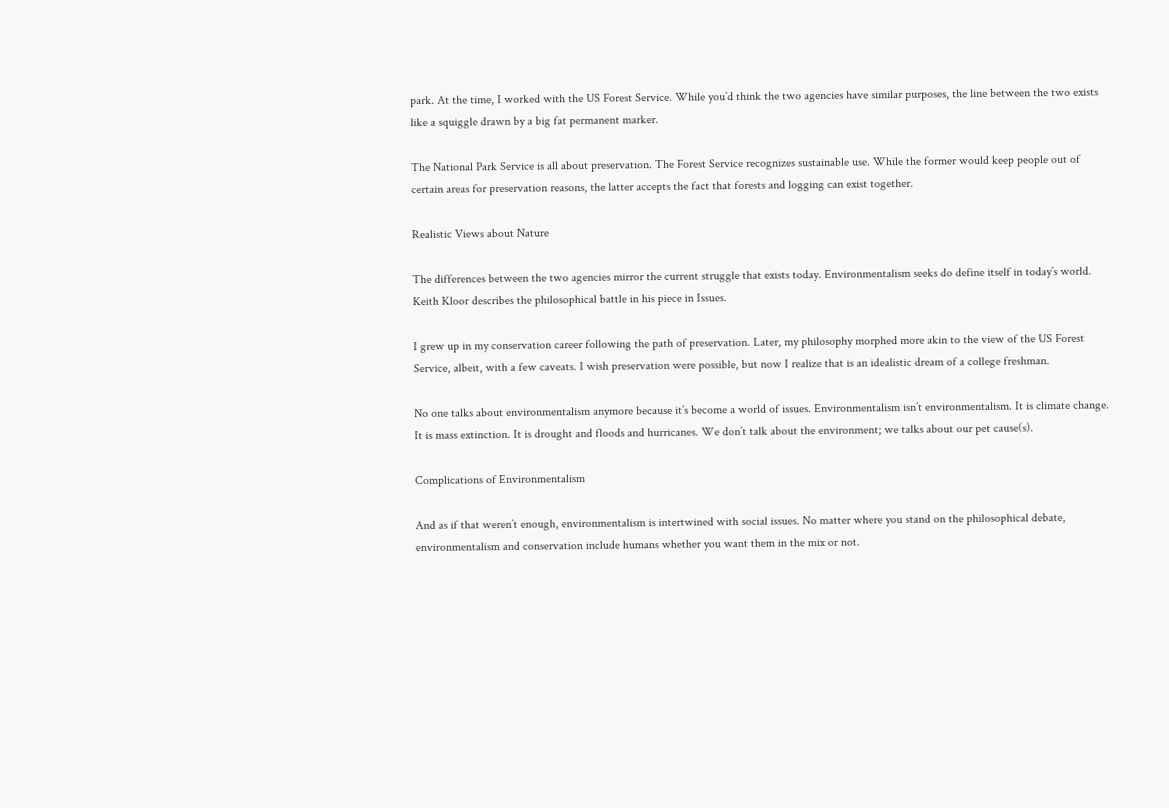park. At the time, I worked with the US Forest Service. While you’d think the two agencies have similar purposes, the line between the two exists like a squiggle drawn by a big fat permanent marker.

The National Park Service is all about preservation. The Forest Service recognizes sustainable use. While the former would keep people out of certain areas for preservation reasons, the latter accepts the fact that forests and logging can exist together.

Realistic Views about Nature

The differences between the two agencies mirror the current struggle that exists today. Environmentalism seeks do define itself in today’s world. Keith Kloor describes the philosophical battle in his piece in Issues.

I grew up in my conservation career following the path of preservation. Later, my philosophy morphed more akin to the view of the US Forest Service, albeit, with a few caveats. I wish preservation were possible, but now I realize that is an idealistic dream of a college freshman.

No one talks about environmentalism anymore because it’s become a world of issues. Environmentalism isn’t environmentalism. It is climate change. It is mass extinction. It is drought and floods and hurricanes. We don’t talk about the environment; we talks about our pet cause(s).

Complications of Environmentalism

And as if that weren’t enough, environmentalism is intertwined with social issues. No matter where you stand on the philosophical debate, environmentalism and conservation include humans whether you want them in the mix or not.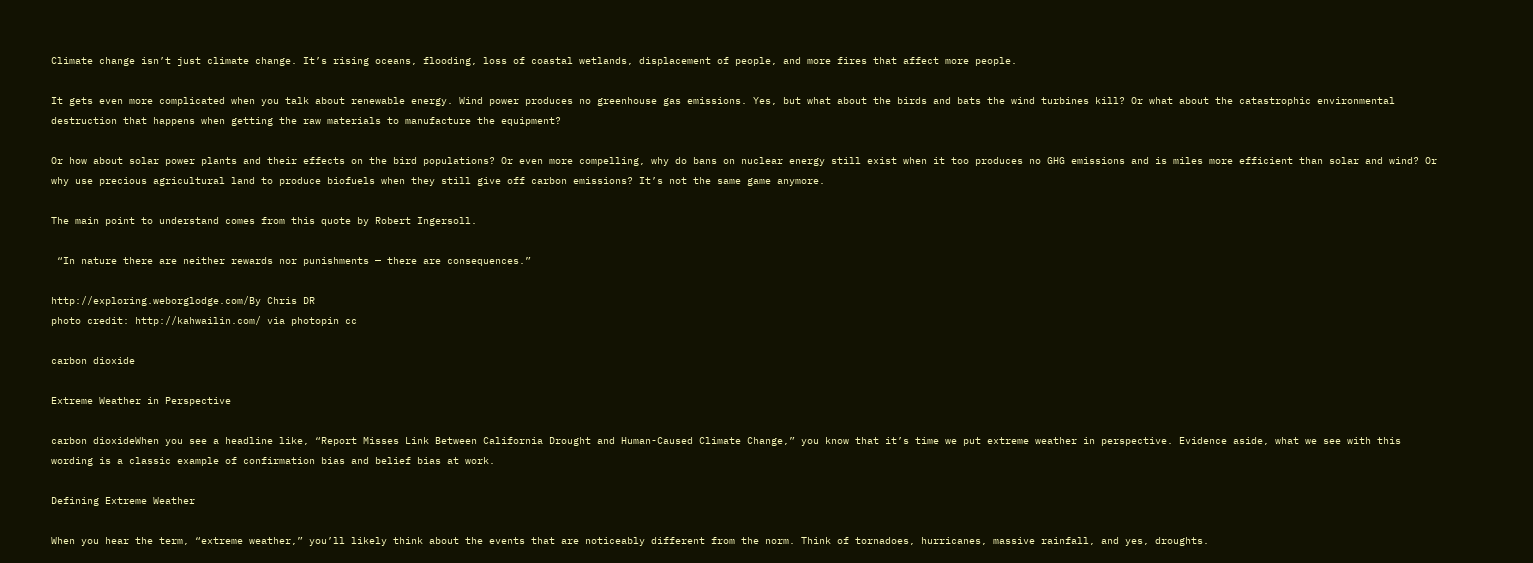Climate change isn’t just climate change. It’s rising oceans, flooding, loss of coastal wetlands, displacement of people, and more fires that affect more people.

It gets even more complicated when you talk about renewable energy. Wind power produces no greenhouse gas emissions. Yes, but what about the birds and bats the wind turbines kill? Or what about the catastrophic environmental destruction that happens when getting the raw materials to manufacture the equipment?

Or how about solar power plants and their effects on the bird populations? Or even more compelling, why do bans on nuclear energy still exist when it too produces no GHG emissions and is miles more efficient than solar and wind? Or why use precious agricultural land to produce biofuels when they still give off carbon emissions? It’s not the same game anymore.

The main point to understand comes from this quote by Robert Ingersoll.

 “In nature there are neither rewards nor punishments — there are consequences.”

http://exploring.weborglodge.com/By Chris DR
photo credit: http://kahwailin.com/ via photopin cc

carbon dioxide

Extreme Weather in Perspective

carbon dioxideWhen you see a headline like, “Report Misses Link Between California Drought and Human-Caused Climate Change,” you know that it’s time we put extreme weather in perspective. Evidence aside, what we see with this wording is a classic example of confirmation bias and belief bias at work.

Defining Extreme Weather

When you hear the term, “extreme weather,” you’ll likely think about the events that are noticeably different from the norm. Think of tornadoes, hurricanes, massive rainfall, and yes, droughts.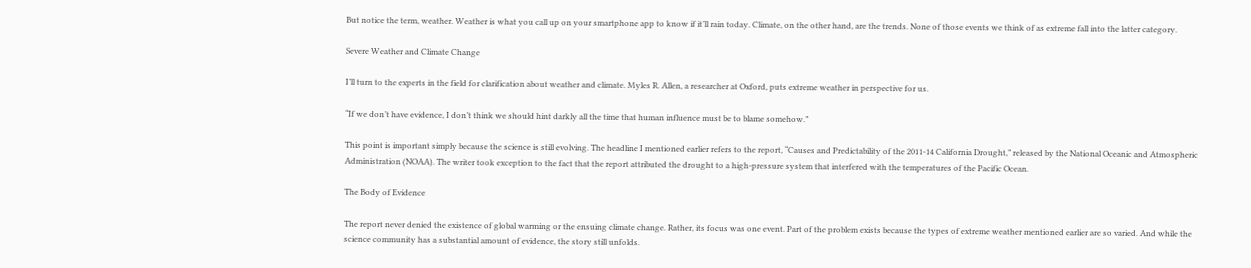But notice the term, weather. Weather is what you call up on your smartphone app to know if it’ll rain today. Climate, on the other hand, are the trends. None of those events we think of as extreme fall into the latter category.

Severe Weather and Climate Change

I’ll turn to the experts in the field for clarification about weather and climate. Myles R. Allen, a researcher at Oxford, puts extreme weather in perspective for us.

“If we don’t have evidence, I don’t think we should hint darkly all the time that human influence must be to blame somehow.”

This point is important simply because the science is still evolving. The headline I mentioned earlier refers to the report, “Causes and Predictability of the 2011-14 California Drought,” released by the National Oceanic and Atmospheric Administration (NOAA). The writer took exception to the fact that the report attributed the drought to a high-pressure system that interfered with the temperatures of the Pacific Ocean.

The Body of Evidence

The report never denied the existence of global warming or the ensuing climate change. Rather, its focus was one event. Part of the problem exists because the types of extreme weather mentioned earlier are so varied. And while the science community has a substantial amount of evidence, the story still unfolds.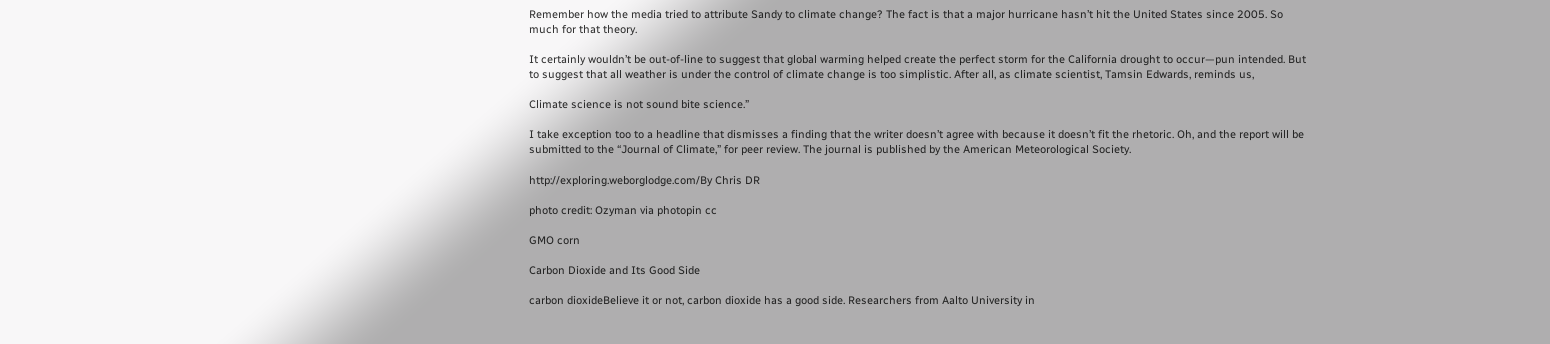Remember how the media tried to attribute Sandy to climate change? The fact is that a major hurricane hasn’t hit the United States since 2005. So much for that theory.

It certainly wouldn’t be out-of-line to suggest that global warming helped create the perfect storm for the California drought to occur—pun intended. But to suggest that all weather is under the control of climate change is too simplistic. After all, as climate scientist, Tamsin Edwards, reminds us,

Climate science is not sound bite science.”

I take exception too to a headline that dismisses a finding that the writer doesn’t agree with because it doesn’t fit the rhetoric. Oh, and the report will be submitted to the “Journal of Climate,” for peer review. The journal is published by the American Meteorological Society.

http://exploring.weborglodge.com/By Chris DR

photo credit: Ozyman via photopin cc

GMO corn

Carbon Dioxide and Its Good Side

carbon dioxideBelieve it or not, carbon dioxide has a good side. Researchers from Aalto University in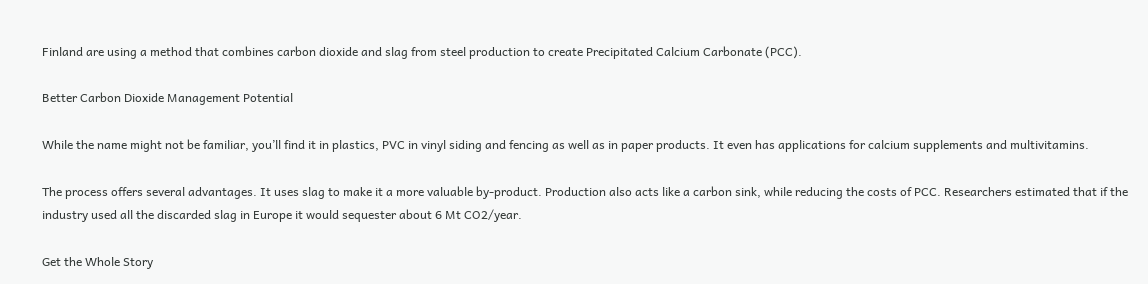Finland are using a method that combines carbon dioxide and slag from steel production to create Precipitated Calcium Carbonate (PCC).

Better Carbon Dioxide Management Potential

While the name might not be familiar, you’ll find it in plastics, PVC in vinyl siding and fencing as well as in paper products. It even has applications for calcium supplements and multivitamins.

The process offers several advantages. It uses slag to make it a more valuable by-product. Production also acts like a carbon sink, while reducing the costs of PCC. Researchers estimated that if the industry used all the discarded slag in Europe it would sequester about 6 Mt CO2/year.

Get the Whole Story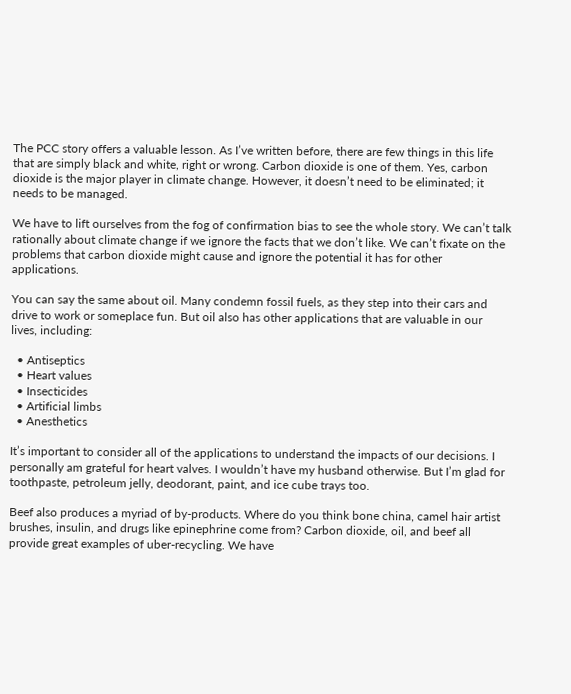The PCC story offers a valuable lesson. As I’ve written before, there are few things in this life that are simply black and white, right or wrong. Carbon dioxide is one of them. Yes, carbon dioxide is the major player in climate change. However, it doesn’t need to be eliminated; it needs to be managed.

We have to lift ourselves from the fog of confirmation bias to see the whole story. We can’t talk rationally about climate change if we ignore the facts that we don’t like. We can’t fixate on the problems that carbon dioxide might cause and ignore the potential it has for other applications.

You can say the same about oil. Many condemn fossil fuels, as they step into their cars and drive to work or someplace fun. But oil also has other applications that are valuable in our lives, including:

  • Antiseptics
  • Heart values
  • Insecticides
  • Artificial limbs
  • Anesthetics

It’s important to consider all of the applications to understand the impacts of our decisions. I personally am grateful for heart valves. I wouldn’t have my husband otherwise. But I’m glad for toothpaste, petroleum jelly, deodorant, paint, and ice cube trays too.

Beef also produces a myriad of by-products. Where do you think bone china, camel hair artist brushes, insulin, and drugs like epinephrine come from? Carbon dioxide, oil, and beef all provide great examples of uber-recycling. We have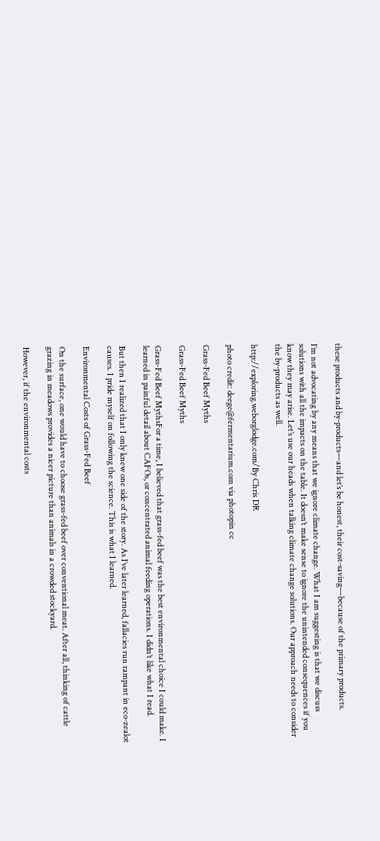these products and by-products—and let’s be honest, their cost-saving—because of the primary products.

I’m not advocating by any means that we ignore climate change. What I am suggesting is that we discuss solutions with all the impacts on the table. It doesn’t make sense to ignore the unintended consequences if you know they may arise. Let’s use our heads when talking climate change solutions. Our approach needs to consider the by-products as well.

http://exploring.weborglodge.com/By Chris DR

photo credit: deege@fermentarium.com via photopin cc

Grass-Fed Beef Myths

Grass-Fed Beef Myths

Grass-Fed Beef MythsFor a time, I believed that grass-fed beef was the best environmental choice I could make. I learned in painful detail about CAFOs, or concentrated animal feeding operations. I didn’t like what I read.

But then I realized that I only knew one side of the story. As I’ve later learned, fallacies run rampant in eco-zealot causes. I pride myself on following the science. This is what I learned.

Environmental Costs of Grass-Fed Beef

On the surface, one would have to choose grass-fed beef over conventional meat. After all, thinking of cattle grazing in meadows provides a nicer picture than animals in a crowded stockyard.

However, if the environmental costs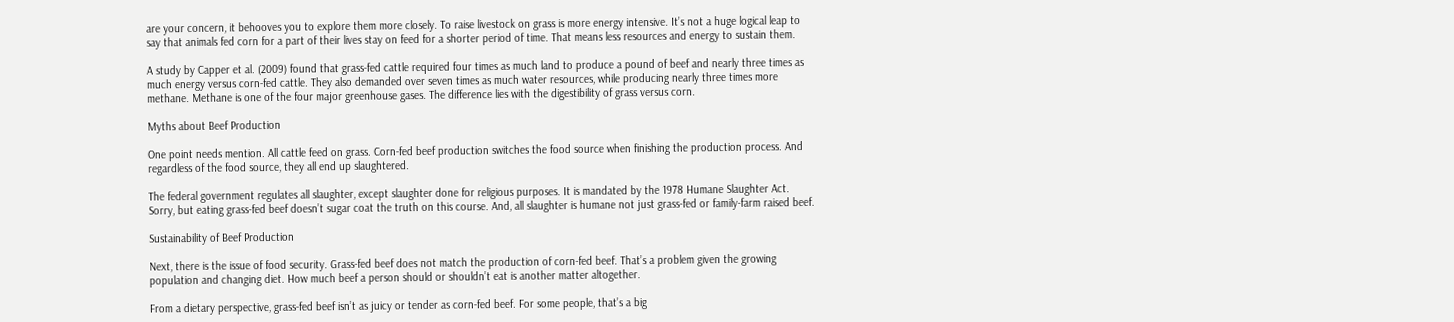are your concern, it behooves you to explore them more closely. To raise livestock on grass is more energy intensive. It’s not a huge logical leap to say that animals fed corn for a part of their lives stay on feed for a shorter period of time. That means less resources and energy to sustain them.

A study by Capper et al. (2009) found that grass-fed cattle required four times as much land to produce a pound of beef and nearly three times as much energy versus corn-fed cattle. They also demanded over seven times as much water resources, while producing nearly three times more methane. Methane is one of the four major greenhouse gases. The difference lies with the digestibility of grass versus corn.

Myths about Beef Production

One point needs mention. All cattle feed on grass. Corn-fed beef production switches the food source when finishing the production process. And regardless of the food source, they all end up slaughtered.

The federal government regulates all slaughter, except slaughter done for religious purposes. It is mandated by the 1978 Humane Slaughter Act. Sorry, but eating grass-fed beef doesn’t sugar coat the truth on this course. And, all slaughter is humane not just grass-fed or family-farm raised beef.

Sustainability of Beef Production

Next, there is the issue of food security. Grass-fed beef does not match the production of corn-fed beef. That’s a problem given the growing population and changing diet. How much beef a person should or shouldn’t eat is another matter altogether.

From a dietary perspective, grass-fed beef isn’t as juicy or tender as corn-fed beef. For some people, that’s a big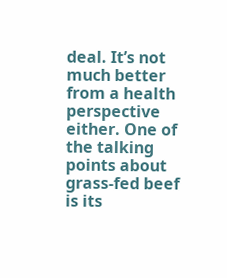deal. It’s not much better from a health perspective either. One of the talking points about grass-fed beef is its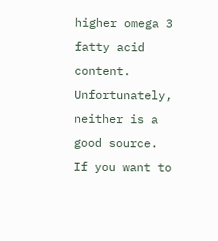higher omega 3 fatty acid content. Unfortunately, neither is a good source. If you want to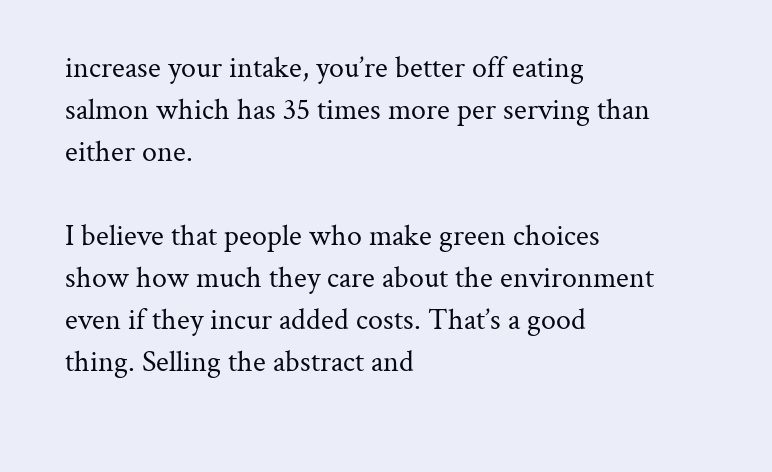increase your intake, you’re better off eating salmon which has 35 times more per serving than either one.

I believe that people who make green choices show how much they care about the environment even if they incur added costs. That’s a good thing. Selling the abstract and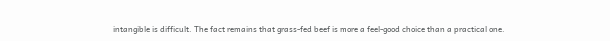intangible is difficult. The fact remains that grass-fed beef is more a feel-good choice than a practical one.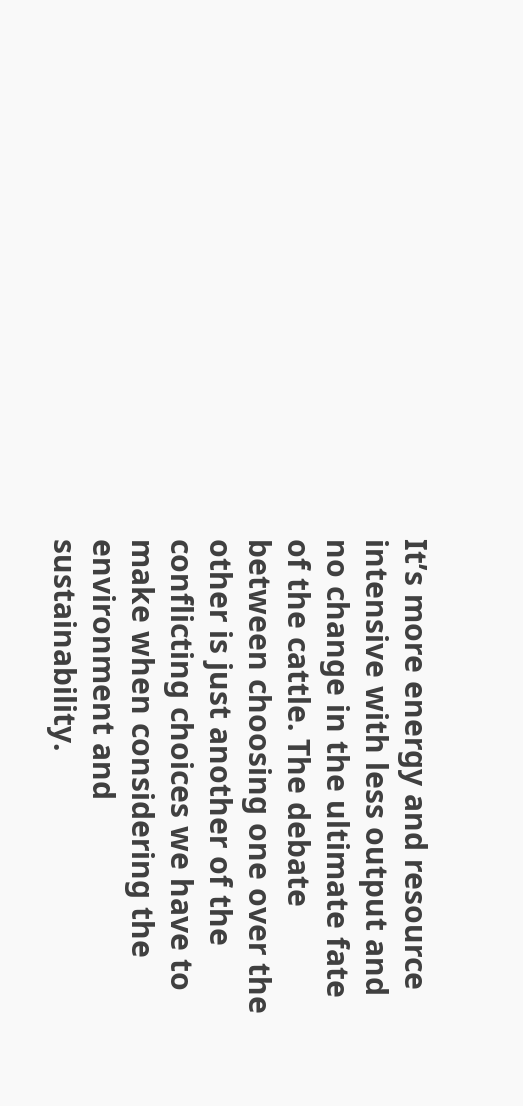It’s more energy and resource intensive with less output and no change in the ultimate fate of the cattle. The debate between choosing one over the other is just another of the conflicting choices we have to make when considering the environment and sustainability.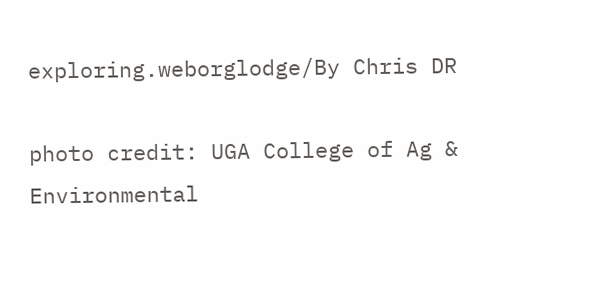exploring.weborglodge/By Chris DR

photo credit: UGA College of Ag & Environmental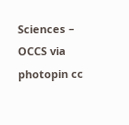Sciences – OCCS via photopin cc